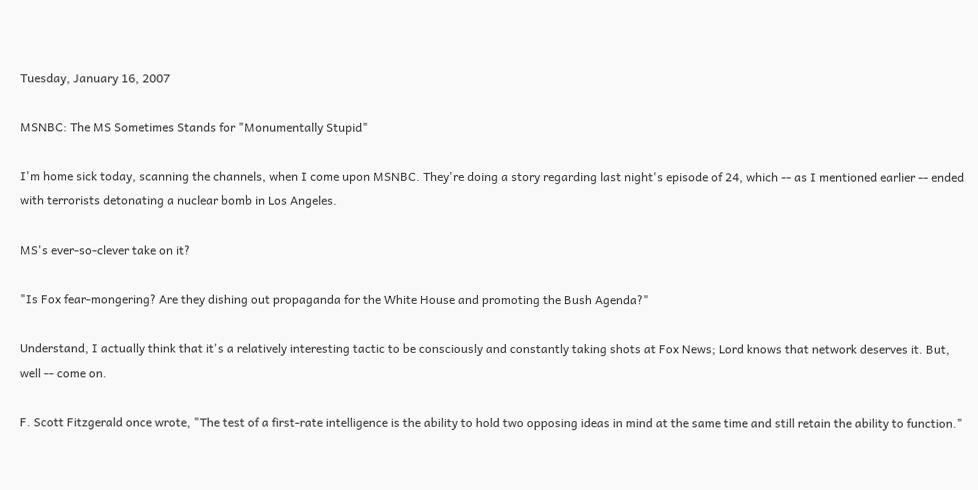Tuesday, January 16, 2007

MSNBC: The MS Sometimes Stands for "Monumentally Stupid"

I'm home sick today, scanning the channels, when I come upon MSNBC. They're doing a story regarding last night's episode of 24, which -- as I mentioned earlier -- ended with terrorists detonating a nuclear bomb in Los Angeles.

MS's ever-so-clever take on it?

"Is Fox fear-mongering? Are they dishing out propaganda for the White House and promoting the Bush Agenda?"

Understand, I actually think that it's a relatively interesting tactic to be consciously and constantly taking shots at Fox News; Lord knows that network deserves it. But, well -- come on.

F. Scott Fitzgerald once wrote, "The test of a first-rate intelligence is the ability to hold two opposing ideas in mind at the same time and still retain the ability to function."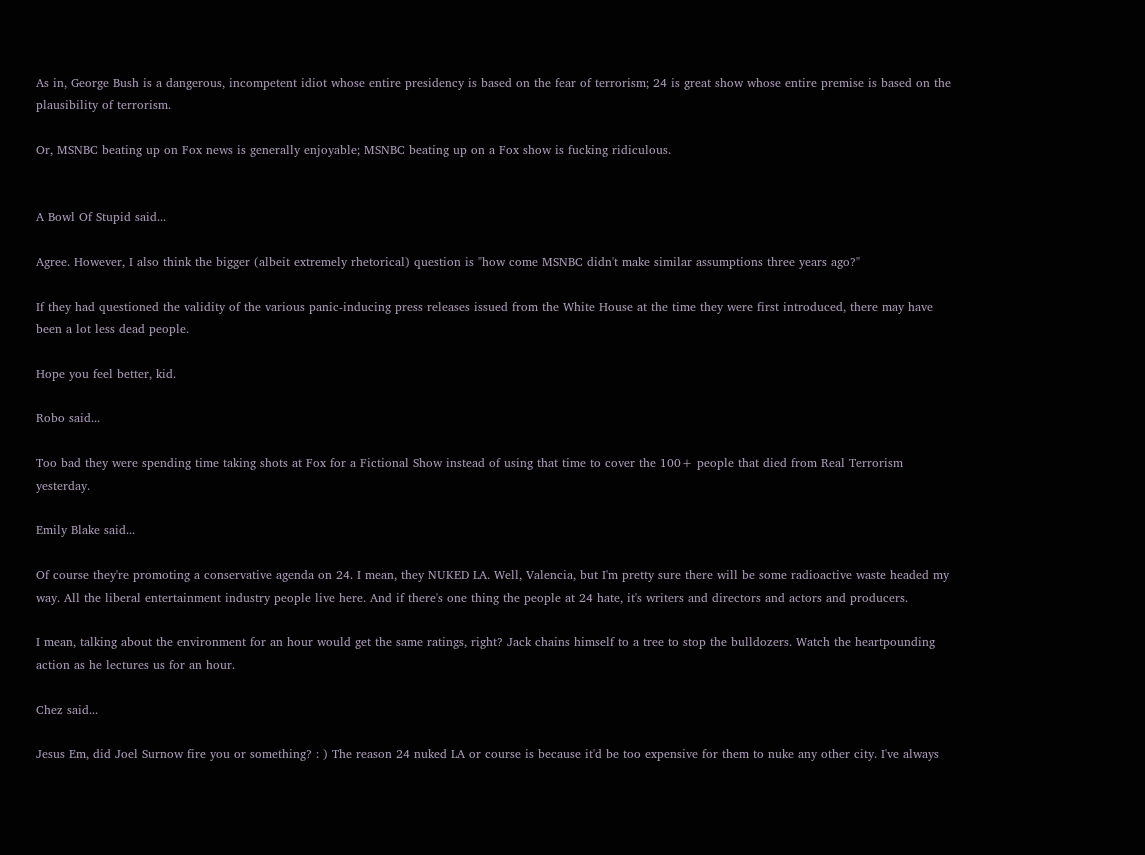As in, George Bush is a dangerous, incompetent idiot whose entire presidency is based on the fear of terrorism; 24 is great show whose entire premise is based on the plausibility of terrorism.

Or, MSNBC beating up on Fox news is generally enjoyable; MSNBC beating up on a Fox show is fucking ridiculous.


A Bowl Of Stupid said...

Agree. However, I also think the bigger (albeit extremely rhetorical) question is "how come MSNBC didn't make similar assumptions three years ago?"

If they had questioned the validity of the various panic-inducing press releases issued from the White House at the time they were first introduced, there may have been a lot less dead people.

Hope you feel better, kid.

Robo said...

Too bad they were spending time taking shots at Fox for a Fictional Show instead of using that time to cover the 100+ people that died from Real Terrorism yesterday.

Emily Blake said...

Of course they're promoting a conservative agenda on 24. I mean, they NUKED LA. Well, Valencia, but I'm pretty sure there will be some radioactive waste headed my way. All the liberal entertainment industry people live here. And if there's one thing the people at 24 hate, it's writers and directors and actors and producers.

I mean, talking about the environment for an hour would get the same ratings, right? Jack chains himself to a tree to stop the bulldozers. Watch the heartpounding action as he lectures us for an hour.

Chez said...

Jesus Em, did Joel Surnow fire you or something? : ) The reason 24 nuked LA or course is because it'd be too expensive for them to nuke any other city. I've always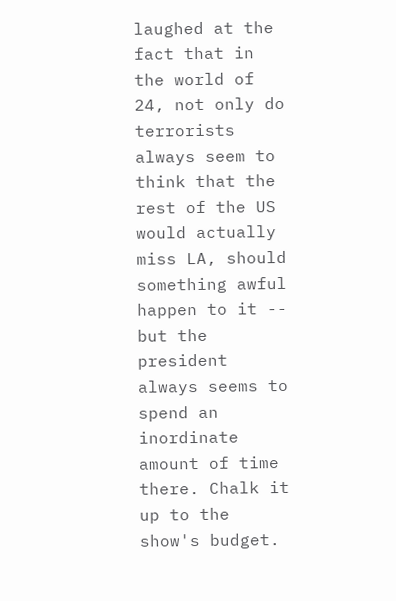laughed at the fact that in the world of 24, not only do terrorists always seem to think that the rest of the US would actually miss LA, should something awful happen to it -- but the president always seems to spend an inordinate amount of time there. Chalk it up to the show's budget.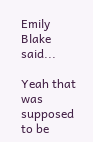Emily Blake said...

Yeah that was supposed to be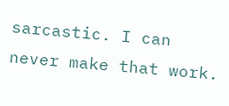sarcastic. I can never make that work.